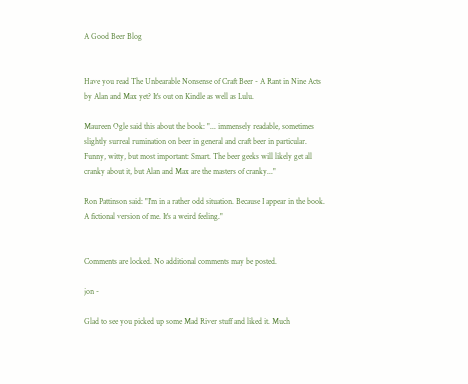A Good Beer Blog


Have you read The Unbearable Nonsense of Craft Beer - A Rant in Nine Acts by Alan and Max yet? It's out on Kindle as well as Lulu.

Maureen Ogle said this about the book: "... immensely readable, sometimes slightly surreal rumination on beer in general and craft beer in particular. Funny, witty, but most important: Smart. The beer geeks will likely get all cranky about it, but Alan and Max are the masters of cranky..."

Ron Pattinson said: "I'm in a rather odd situation. Because I appear in the book. A fictional version of me. It's a weird feeling."


Comments are locked. No additional comments may be posted.

jon -

Glad to see you picked up some Mad River stuff and liked it. Much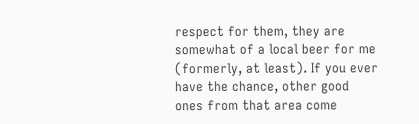respect for them, they are somewhat of a local beer for me (formerly, at least). If you ever have the chance, other good ones from that area come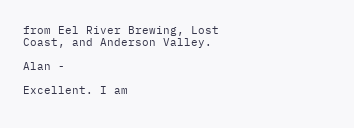from Eel River Brewing, Lost Coast, and Anderson Valley.

Alan -

Excellent. I am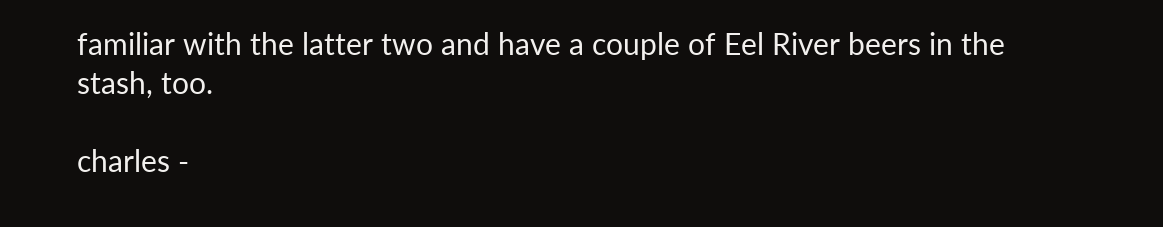familiar with the latter two and have a couple of Eel River beers in the stash, too.

charles -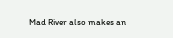Mad River also makes an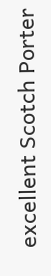excellent Scotch Porter